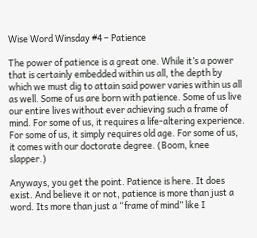Wise Word Winsday #4 – Patience

The power of patience is a great one. While it’s a power that is certainly embedded within us all, the depth by which we must dig to attain said power varies within us all as well. Some of us are born with patience. Some of us live our entire lives without ever achieving such a frame of mind. For some of us, it requires a life-altering experience. For some of us, it simply requires old age. For some of us, it comes with our doctorate degree. (Boom, knee slapper.)

Anyways, you get the point. Patience is here. It does exist. And believe it or not, patience is more than just a word. Its more than just a “frame of mind” like I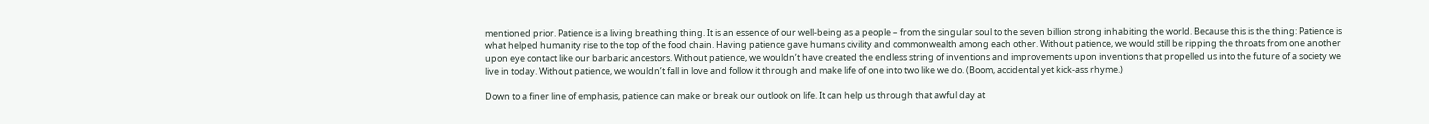mentioned prior. Patience is a living breathing thing. It is an essence of our well-being as a people – from the singular soul to the seven billion strong inhabiting the world. Because this is the thing: Patience is what helped humanity rise to the top of the food chain. Having patience gave humans civility and commonwealth among each other. Without patience, we would still be ripping the throats from one another upon eye contact like our barbaric ancestors. Without patience, we wouldn’t have created the endless string of inventions and improvements upon inventions that propelled us into the future of a society we live in today. Without patience, we wouldn’t fall in love and follow it through and make life of one into two like we do. (Boom, accidental yet kick-ass rhyme.)

Down to a finer line of emphasis, patience can make or break our outlook on life. It can help us through that awful day at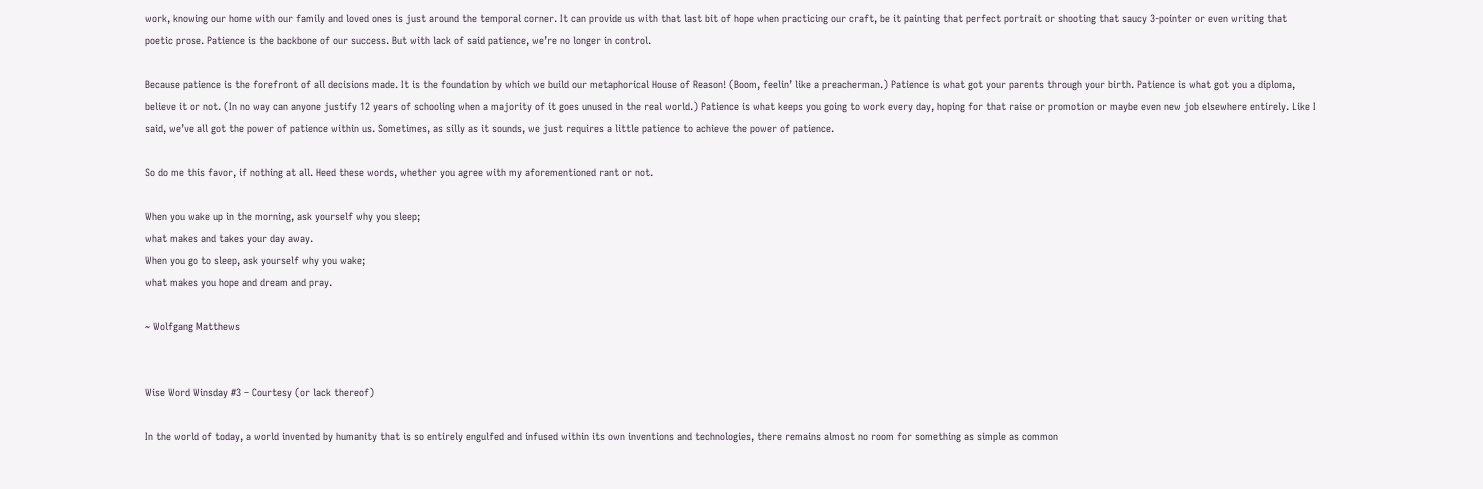work, knowing our home with our family and loved ones is just around the temporal corner. It can provide us with that last bit of hope when practicing our craft, be it painting that perfect portrait or shooting that saucy 3-pointer or even writing that poetic prose. Patience is the backbone of our success. But with lack of said patience, we’re no longer in control.

Because patience is the forefront of all decisions made. It is the foundation by which we build our metaphorical House of Reason! (Boom, feelin’ like a preacherman.) Patience is what got your parents through your birth. Patience is what got you a diploma, believe it or not. (In no way can anyone justify 12 years of schooling when a majority of it goes unused in the real world.) Patience is what keeps you going to work every day, hoping for that raise or promotion or maybe even new job elsewhere entirely. Like I said, we’ve all got the power of patience within us. Sometimes, as silly as it sounds, we just requires a little patience to achieve the power of patience.

So do me this favor, if nothing at all. Heed these words, whether you agree with my aforementioned rant or not.

When you wake up in the morning, ask yourself why you sleep;
what makes and takes your day away.
When you go to sleep, ask yourself why you wake;
what makes you hope and dream and pray.

~ Wolfgang Matthews


Wise Word Winsday #3 – Courtesy (or lack thereof)

In the world of today, a world invented by humanity that is so entirely engulfed and infused within its own inventions and technologies, there remains almost no room for something as simple as common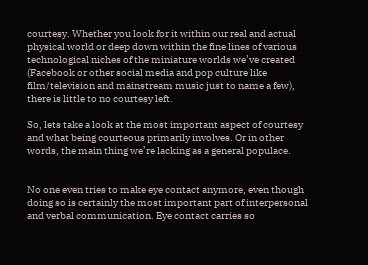courtesy. Whether you look for it within our real and actual physical world or deep down within the fine lines of various technological niches of the miniature worlds we’ve created (Facebook or other social media and pop culture like film/television and mainstream music just to name a few), there is little to no courtesy left.

So, lets take a look at the most important aspect of courtesy and what being courteous primarily involves. Or in other words, the main thing we’re lacking as a general populace.


No one even tries to make eye contact anymore, even though doing so is certainly the most important part of interpersonal and verbal communication. Eye contact carries so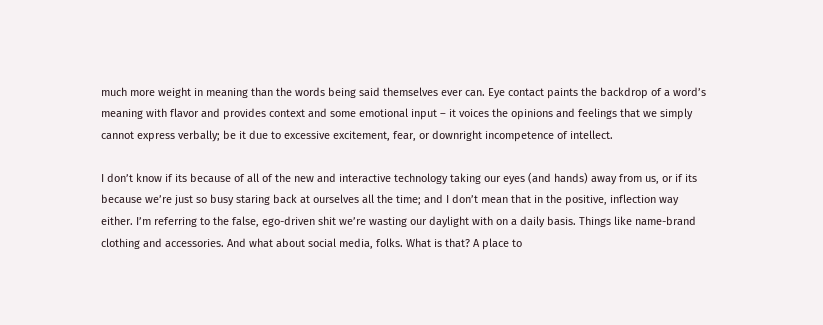much more weight in meaning than the words being said themselves ever can. Eye contact paints the backdrop of a word’s meaning with flavor and provides context and some emotional input – it voices the opinions and feelings that we simply cannot express verbally; be it due to excessive excitement, fear, or downright incompetence of intellect.

I don’t know if its because of all of the new and interactive technology taking our eyes (and hands) away from us, or if its because we’re just so busy staring back at ourselves all the time; and I don’t mean that in the positive, inflection way either. I’m referring to the false, ego-driven shit we’re wasting our daylight with on a daily basis. Things like name-brand clothing and accessories. And what about social media, folks. What is that? A place to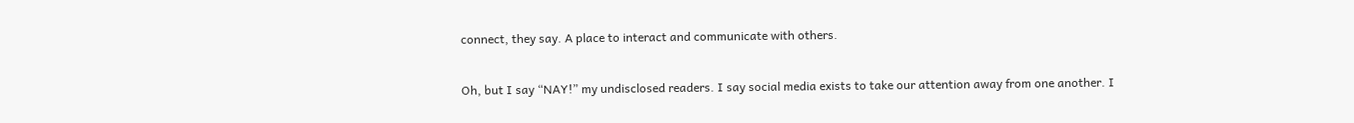connect, they say. A place to interact and communicate with others.

Oh, but I say “NAY!” my undisclosed readers. I say social media exists to take our attention away from one another. I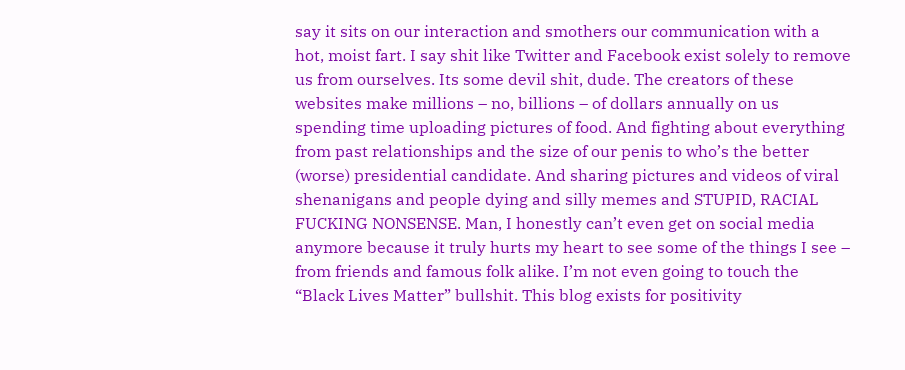say it sits on our interaction and smothers our communication with a hot, moist fart. I say shit like Twitter and Facebook exist solely to remove us from ourselves. Its some devil shit, dude. The creators of these websites make millions – no, billions – of dollars annually on us spending time uploading pictures of food. And fighting about everything from past relationships and the size of our penis to who’s the better (worse) presidential candidate. And sharing pictures and videos of viral shenanigans and people dying and silly memes and STUPID, RACIAL FUCKING NONSENSE. Man, I honestly can’t even get on social media anymore because it truly hurts my heart to see some of the things I see – from friends and famous folk alike. I’m not even going to touch the “Black Lives Matter” bullshit. This blog exists for positivity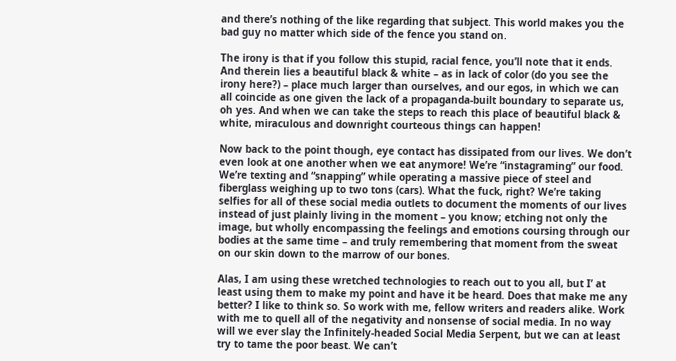and there’s nothing of the like regarding that subject. This world makes you the bad guy no matter which side of the fence you stand on.

The irony is that if you follow this stupid, racial fence, you’ll note that it ends. And therein lies a beautiful black & white – as in lack of color (do you see the irony here?) – place much larger than ourselves, and our egos, in which we can all coincide as one given the lack of a propaganda-built boundary to separate us, oh yes. And when we can take the steps to reach this place of beautiful black & white, miraculous and downright courteous things can happen!

Now back to the point though, eye contact has dissipated from our lives. We don’t even look at one another when we eat anymore! We’re “instagraming” our food. We’re texting and “snapping” while operating a massive piece of steel and fiberglass weighing up to two tons (cars). What the fuck, right? We’re taking selfies for all of these social media outlets to document the moments of our lives instead of just plainly living in the moment – you know; etching not only the image, but wholly encompassing the feelings and emotions coursing through our bodies at the same time – and truly remembering that moment from the sweat on our skin down to the marrow of our bones.

Alas, I am using these wretched technologies to reach out to you all, but I’ at least using them to make my point and have it be heard. Does that make me any better? I like to think so. So work with me, fellow writers and readers alike. Work with me to quell all of the negativity and nonsense of social media. In no way will we ever slay the Infinitely-headed Social Media Serpent, but we can at least try to tame the poor beast. We can’t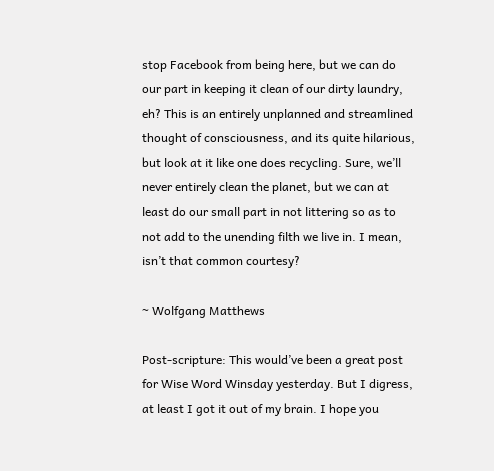stop Facebook from being here, but we can do our part in keeping it clean of our dirty laundry, eh? This is an entirely unplanned and streamlined thought of consciousness, and its quite hilarious, but look at it like one does recycling. Sure, we’ll never entirely clean the planet, but we can at least do our small part in not littering so as to not add to the unending filth we live in. I mean, isn’t that common courtesy?

~ Wolfgang Matthews

Post-scripture: This would’ve been a great post for Wise Word Winsday yesterday. But I digress, at least I got it out of my brain. I hope you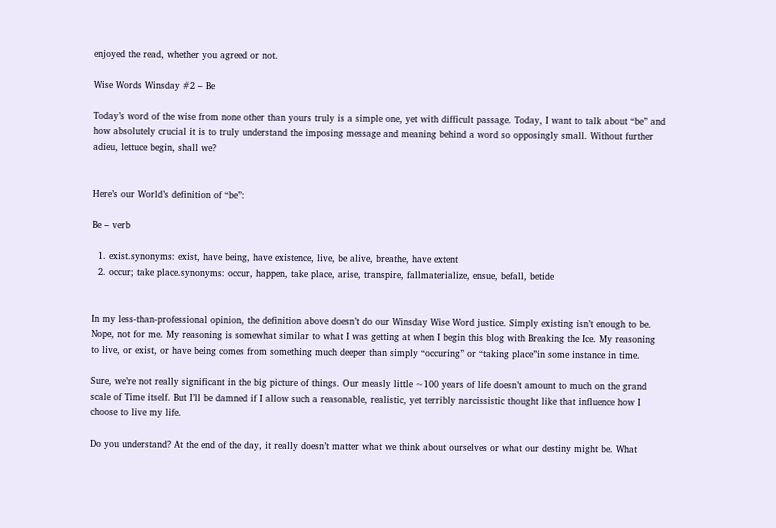enjoyed the read, whether you agreed or not.

Wise Words Winsday #2 – Be

Today’s word of the wise from none other than yours truly is a simple one, yet with difficult passage. Today, I want to talk about “be” and how absolutely crucial it is to truly understand the imposing message and meaning behind a word so opposingly small. Without further adieu, lettuce begin, shall we?


Here’s our World’s definition of “be”:

Be – verb

  1. exist.synonyms: exist, have being, have existence, live, be alive, breathe, have extent
  2. occur; take place.synonyms: occur, happen, take place, arise, transpire, fallmaterialize, ensue, befall, betide


In my less-than-professional opinion, the definition above doesn’t do our Winsday Wise Word justice. Simply existing isn’t enough to be. Nope, not for me. My reasoning is somewhat similar to what I was getting at when I begin this blog with Breaking the Ice. My reasoning to live, or exist, or have being comes from something much deeper than simply “occuring” or “taking place”in some instance in time.

Sure, we’re not really significant in the big picture of things. Our measly little ~100 years of life doesn’t amount to much on the grand scale of Time itself. But I’ll be damned if I allow such a reasonable, realistic, yet terribly narcissistic thought like that influence how I choose to live my life.

Do you understand? At the end of the day, it really doesn’t matter what we think about ourselves or what our destiny might be. What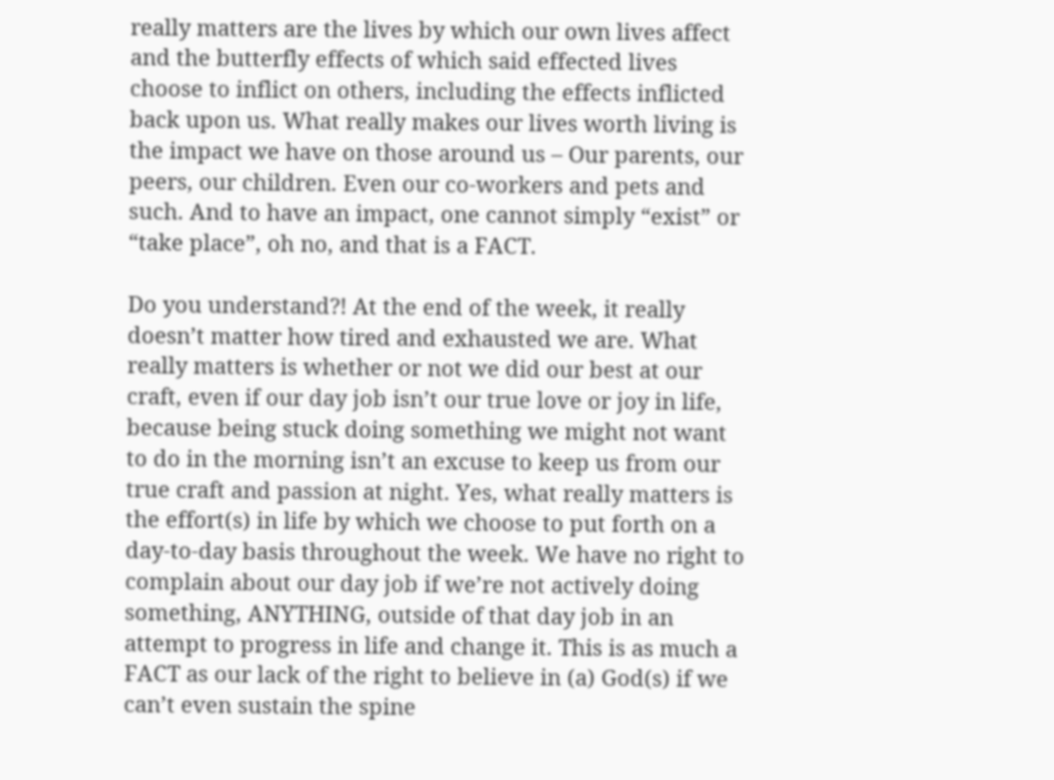really matters are the lives by which our own lives affect and the butterfly effects of which said effected lives choose to inflict on others, including the effects inflicted back upon us. What really makes our lives worth living is the impact we have on those around us – Our parents, our peers, our children. Even our co-workers and pets and such. And to have an impact, one cannot simply “exist” or “take place”, oh no, and that is a FACT.

Do you understand?! At the end of the week, it really doesn’t matter how tired and exhausted we are. What really matters is whether or not we did our best at our craft, even if our day job isn’t our true love or joy in life, because being stuck doing something we might not want to do in the morning isn’t an excuse to keep us from our true craft and passion at night. Yes, what really matters is the effort(s) in life by which we choose to put forth on a day-to-day basis throughout the week. We have no right to complain about our day job if we’re not actively doing something, ANYTHING, outside of that day job in an attempt to progress in life and change it. This is as much a FACT as our lack of the right to believe in (a) God(s) if we can’t even sustain the spine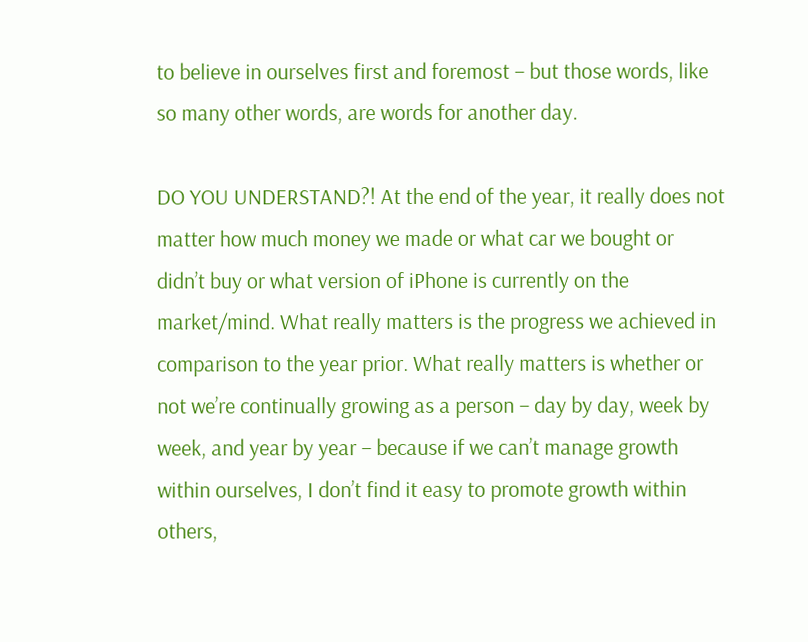to believe in ourselves first and foremost – but those words, like so many other words, are words for another day.

DO YOU UNDERSTAND?! At the end of the year, it really does not matter how much money we made or what car we bought or didn’t buy or what version of iPhone is currently on the market/mind. What really matters is the progress we achieved in comparison to the year prior. What really matters is whether or not we’re continually growing as a person – day by day, week by week, and year by year – because if we can’t manage growth within ourselves, I don’t find it easy to promote growth within others,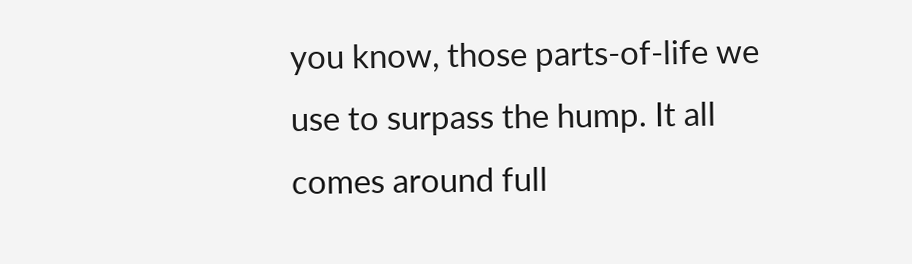you know, those parts-of-life we use to surpass the hump. It all comes around full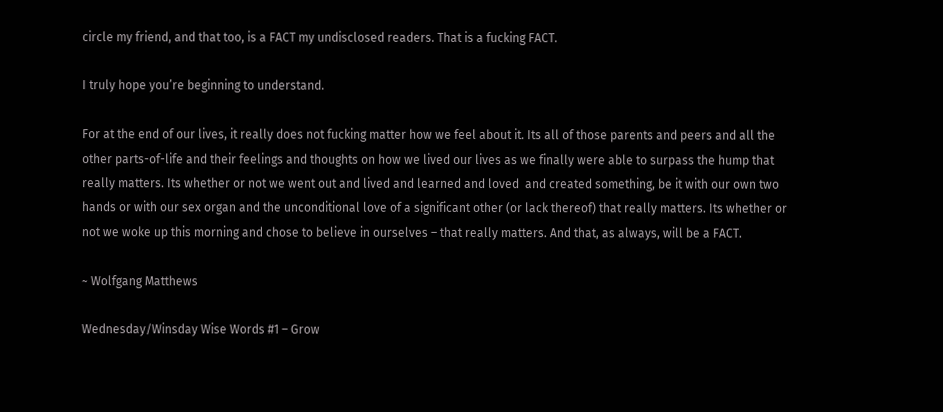circle my friend, and that too, is a FACT my undisclosed readers. That is a fucking FACT.

I truly hope you’re beginning to understand.

For at the end of our lives, it really does not fucking matter how we feel about it. Its all of those parents and peers and all the other parts-of-life and their feelings and thoughts on how we lived our lives as we finally were able to surpass the hump that really matters. Its whether or not we went out and lived and learned and loved  and created something, be it with our own two hands or with our sex organ and the unconditional love of a significant other (or lack thereof) that really matters. Its whether or not we woke up this morning and chose to believe in ourselves – that really matters. And that, as always, will be a FACT.

~ Wolfgang Matthews

Wednesday/Winsday Wise Words #1 – Grow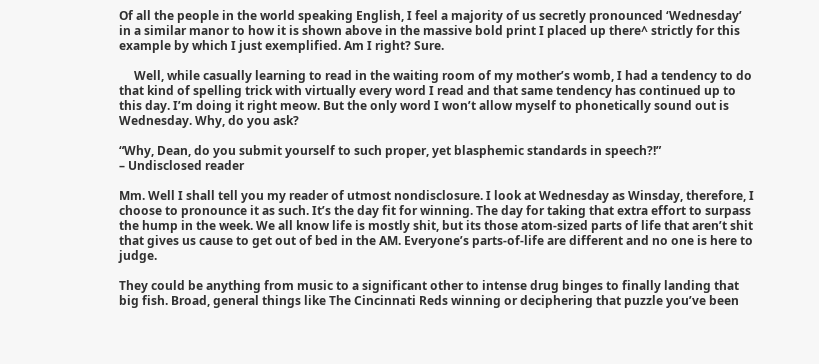Of all the people in the world speaking English, I feel a majority of us secretly pronounced ‘Wednesday’ in a similar manor to how it is shown above in the massive bold print I placed up there^ strictly for this example by which I just exemplified. Am I right? Sure.

     Well, while casually learning to read in the waiting room of my mother’s womb, I had a tendency to do that kind of spelling trick with virtually every word I read and that same tendency has continued up to this day. I’m doing it right meow. But the only word I won’t allow myself to phonetically sound out is Wednesday. Why, do you ask?

“Why, Dean, do you submit yourself to such proper, yet blasphemic standards in speech?!”
– Undisclosed reader

Mm. Well I shall tell you my reader of utmost nondisclosure. I look at Wednesday as Winsday, therefore, I choose to pronounce it as such. It’s the day fit for winning. The day for taking that extra effort to surpass the hump in the week. We all know life is mostly shit, but its those atom-sized parts of life that aren’t shit that gives us cause to get out of bed in the AM. Everyone’s parts-of-life are different and no one is here to judge.

They could be anything from music to a significant other to intense drug binges to finally landing that big fish. Broad, general things like The Cincinnati Reds winning or deciphering that puzzle you’ve been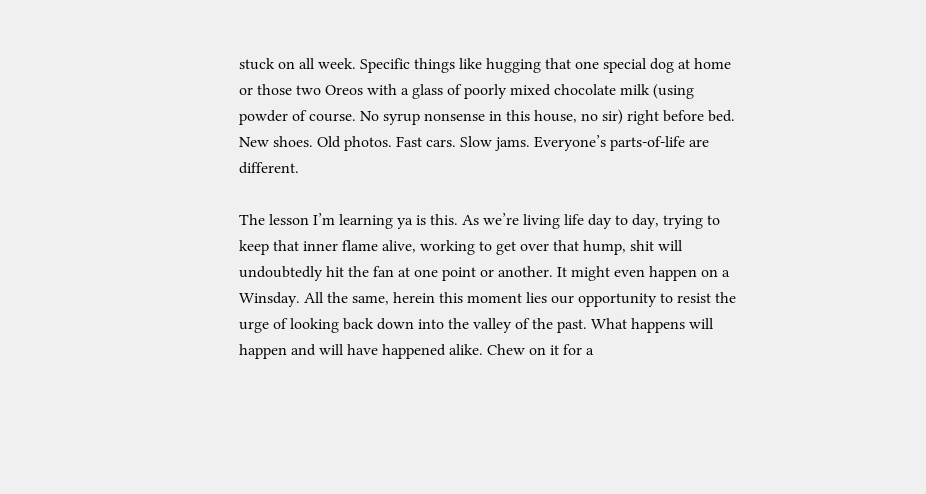stuck on all week. Specific things like hugging that one special dog at home or those two Oreos with a glass of poorly mixed chocolate milk (using powder of course. No syrup nonsense in this house, no sir) right before bed. New shoes. Old photos. Fast cars. Slow jams. Everyone’s parts-of-life are different.

The lesson I’m learning ya is this. As we’re living life day to day, trying to keep that inner flame alive, working to get over that hump, shit will undoubtedly hit the fan at one point or another. It might even happen on a Winsday. All the same, herein this moment lies our opportunity to resist the urge of looking back down into the valley of the past. What happens will happen and will have happened alike. Chew on it for a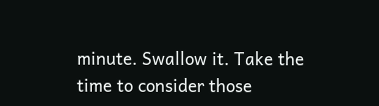minute. Swallow it. Take the time to consider those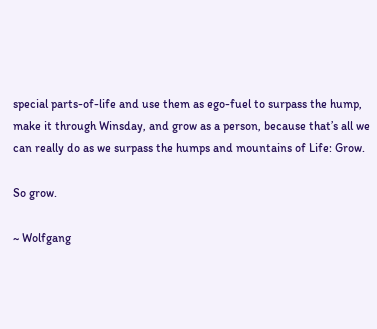special parts-of-life and use them as ego-fuel to surpass the hump, make it through Winsday, and grow as a person, because that’s all we can really do as we surpass the humps and mountains of Life: Grow.

So grow.

~ Wolfgang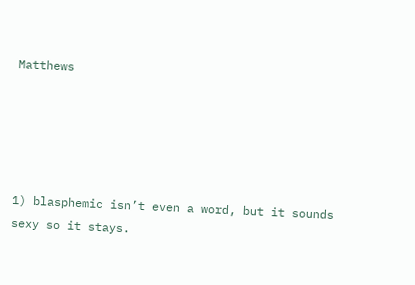Matthews





1) blasphemic isn’t even a word, but it sounds sexy so it stays.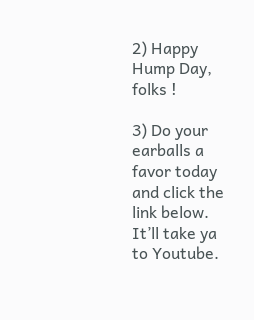2) Happy Hump Day, folks !

3) Do your earballs a favor today and click the link below. It’ll take ya to Youtube.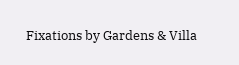Fixations by Gardens & Villa